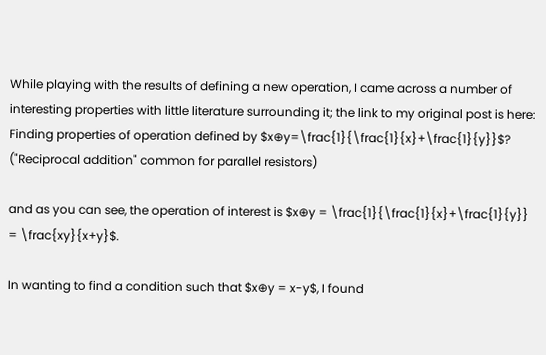While playing with the results of defining a new operation, I came across a number of interesting properties with little literature surrounding it; the link to my original post is here: Finding properties of operation defined by $x⊕y=\frac{1}{\frac{1}{x}+\frac{1}{y}}$? ("Reciprocal addition" common for parallel resistors)

and as you can see, the operation of interest is $x⊕y = \frac{1}{\frac{1}{x}+\frac{1}{y}} = \frac{xy}{x+y}$.

In wanting to find a condition such that $x⊕y = x-y$, I found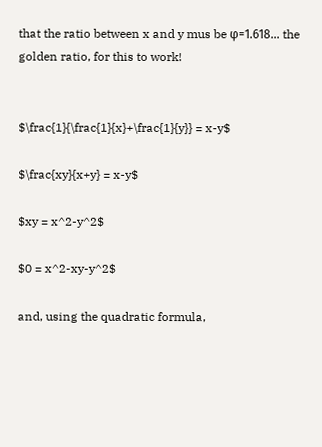that the ratio between x and y mus be φ=1.618... the golden ratio, for this to work!


$\frac{1}{\frac{1}{x}+\frac{1}{y}} = x-y$

$\frac{xy}{x+y} = x-y$

$xy = x^2-y^2$

$0 = x^2-xy-y^2$

and, using the quadratic formula,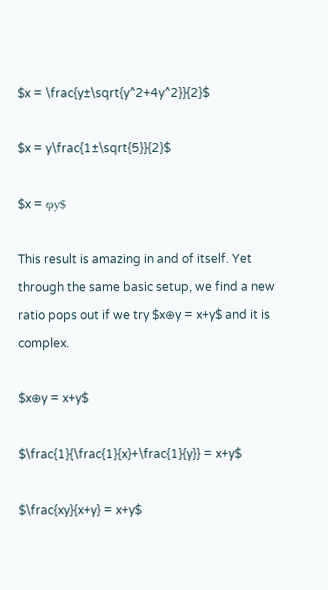$x = \frac{y±\sqrt{y^2+4y^2}}{2}$

$x = y\frac{1±\sqrt{5}}{2}$

$x = φy$

This result is amazing in and of itself. Yet through the same basic setup, we find a new ratio pops out if we try $x⊕y = x+y$ and it is complex.

$x⊕y = x+y$

$\frac{1}{\frac{1}{x}+\frac{1}{y}} = x+y$

$\frac{xy}{x+y} = x+y$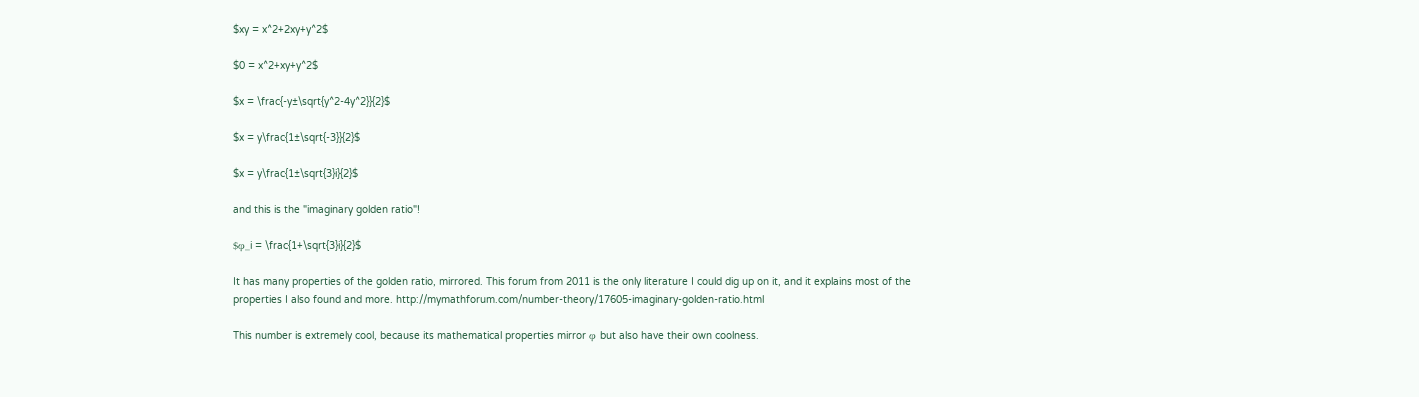$xy = x^2+2xy+y^2$

$0 = x^2+xy+y^2$

$x = \frac{-y±\sqrt{y^2-4y^2}}{2}$

$x = y\frac{1±\sqrt{-3}}{2}$

$x = y\frac{1±\sqrt{3}i}{2}$

and this is the "imaginary golden ratio"!

$φ_i = \frac{1+\sqrt{3}i}{2}$

It has many properties of the golden ratio, mirrored. This forum from 2011 is the only literature I could dig up on it, and it explains most of the properties I also found and more. http://mymathforum.com/number-theory/17605-imaginary-golden-ratio.html

This number is extremely cool, because its mathematical properties mirror φ but also have their own coolness.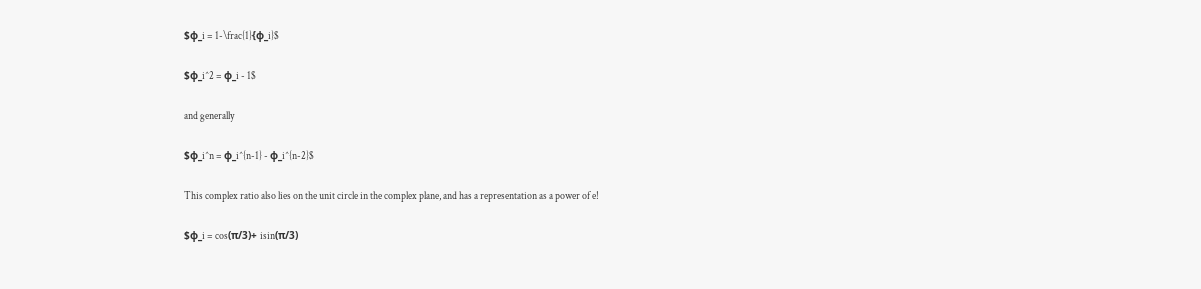$φ_i = 1-\frac{1}{φ_i}$

$φ_i^2 = φ_i - 1$

and generally

$φ_i^n = φ_i^{n-1} - φ_i^{n-2}$

This complex ratio also lies on the unit circle in the complex plane, and has a representation as a power of e!

$φ_i = cos(π/3)+ isin(π/3)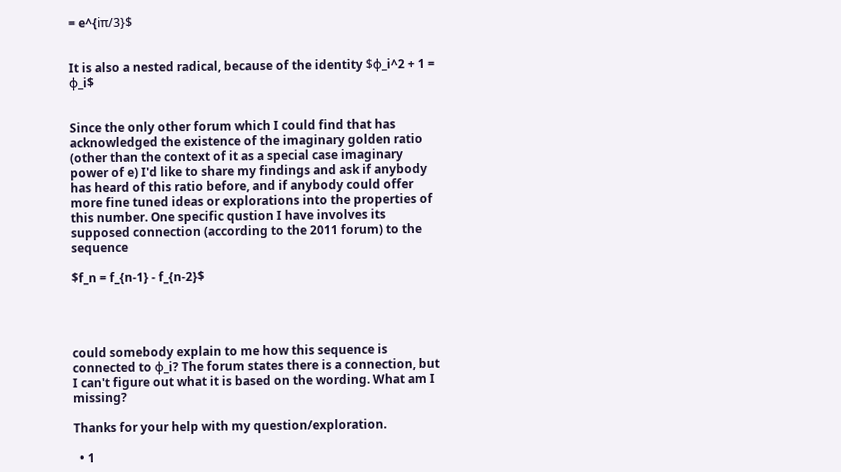= e^{iπ/3}$


It is also a nested radical, because of the identity $φ_i^2 + 1 = φ_i$


Since the only other forum which I could find that has acknowledged the existence of the imaginary golden ratio (other than the context of it as a special case imaginary power of e) I'd like to share my findings and ask if anybody has heard of this ratio before, and if anybody could offer more fine tuned ideas or explorations into the properties of this number. One specific qustion I have involves its supposed connection (according to the 2011 forum) to the sequence

$f_n = f_{n-1} - f_{n-2}$




could somebody explain to me how this sequence is connected to φ_i? The forum states there is a connection, but I can't figure out what it is based on the wording. What am I missing?

Thanks for your help with my question/exploration.

  • 1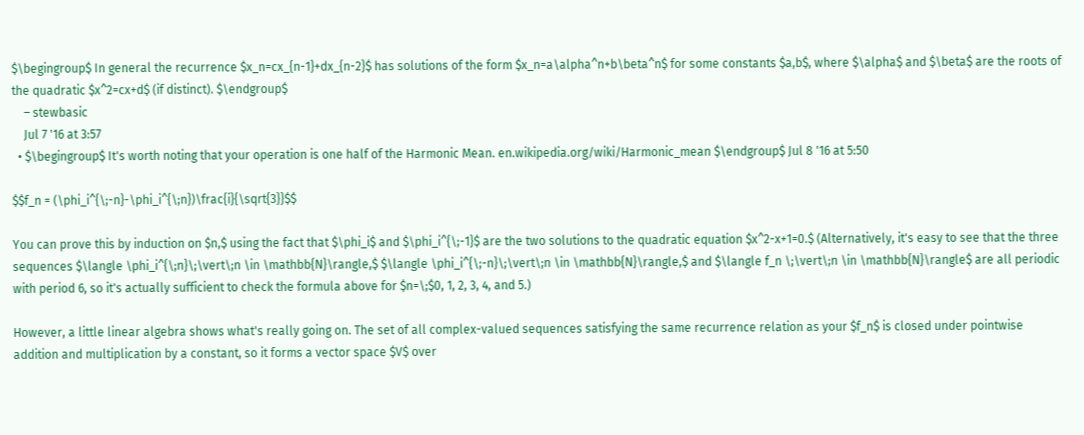$\begingroup$ In general the recurrence $x_n=cx_{n-1}+dx_{n-2}$ has solutions of the form $x_n=a\alpha^n+b\beta^n$ for some constants $a,b$, where $\alpha$ and $\beta$ are the roots of the quadratic $x^2=cx+d$ (if distinct). $\endgroup$
    – stewbasic
    Jul 7 '16 at 3:57
  • $\begingroup$ It's worth noting that your operation is one half of the Harmonic Mean. en.wikipedia.org/wiki/Harmonic_mean $\endgroup$ Jul 8 '16 at 5:50

$$f_n = (\phi_i^{\;-n}-\phi_i^{\;n})\frac{i}{\sqrt{3}}$$

You can prove this by induction on $n,$ using the fact that $\phi_i$ and $\phi_i^{\;-1}$ are the two solutions to the quadratic equation $x^2-x+1=0.$ (Alternatively, it's easy to see that the three sequences $\langle \phi_i^{\;n}\;\vert\;n \in \mathbb{N}\rangle,$ $\langle \phi_i^{\;-n}\;\vert\;n \in \mathbb{N}\rangle,$ and $\langle f_n \;\vert\;n \in \mathbb{N}\rangle$ are all periodic with period 6, so it's actually sufficient to check the formula above for $n=\;$0, 1, 2, 3, 4, and 5.)

However, a little linear algebra shows what's really going on. The set of all complex-valued sequences satisfying the same recurrence relation as your $f_n$ is closed under pointwise addition and multiplication by a constant, so it forms a vector space $V$ over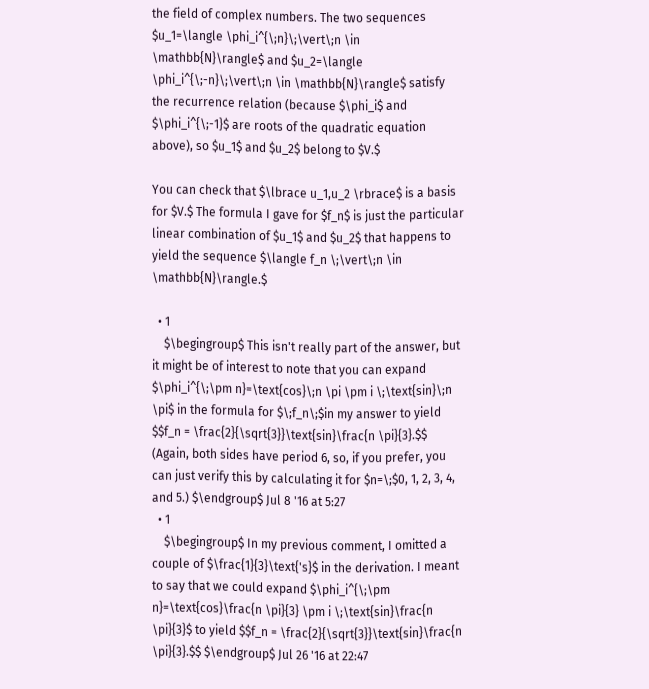the field of complex numbers. The two sequences $u_1=\langle \phi_i^{\;n}\;\vert\;n \in \mathbb{N}\rangle$ and $u_2=\langle \phi_i^{\;-n}\;\vert\;n \in \mathbb{N}\rangle$ satisfy the recurrence relation (because $\phi_i$ and $\phi_i^{\;-1}$ are roots of the quadratic equation above), so $u_1$ and $u_2$ belong to $V.$

You can check that $\lbrace u_1,u_2 \rbrace$ is a basis for $V.$ The formula I gave for $f_n$ is just the particular linear combination of $u_1$ and $u_2$ that happens to yield the sequence $\langle f_n \;\vert\;n \in \mathbb{N}\rangle.$

  • 1
    $\begingroup$ This isn't really part of the answer, but it might be of interest to note that you can expand $\phi_i^{\;\pm n}=\text{cos}\;n \pi \pm i \;\text{sin}\;n \pi$ in the formula for $\;f_n\;$in my answer to yield $$f_n = \frac{2}{\sqrt{3}}\text{sin}\frac{n \pi}{3}.$$ (Again, both sides have period 6, so, if you prefer, you can just verify this by calculating it for $n=\;$0, 1, 2, 3, 4, and 5.) $\endgroup$ Jul 8 '16 at 5:27
  • 1
    $\begingroup$ In my previous comment, I omitted a couple of $\frac{1}{3}\text{'s}$ in the derivation. I meant to say that we could expand $\phi_i^{\;\pm n}=\text{cos}\frac{n \pi}{3} \pm i \;\text{sin}\frac{n \pi}{3}$ to yield $$f_n = \frac{2}{\sqrt{3}}\text{sin}\frac{n \pi}{3}.$$ $\endgroup$ Jul 26 '16 at 22:47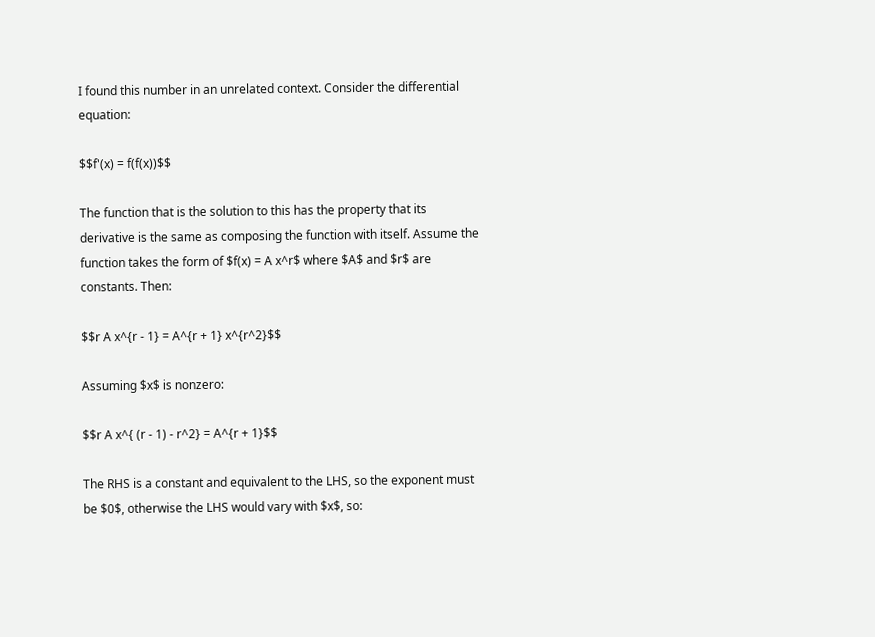I found this number in an unrelated context. Consider the differential equation:

$$f'(x) = f(f(x))$$

The function that is the solution to this has the property that its derivative is the same as composing the function with itself. Assume the function takes the form of $f(x) = A x^r$ where $A$ and $r$ are constants. Then:

$$r A x^{r - 1} = A^{r + 1} x^{r^2}$$

Assuming $x$ is nonzero:

$$r A x^{ (r - 1) - r^2} = A^{r + 1}$$

The RHS is a constant and equivalent to the LHS, so the exponent must be $0$, otherwise the LHS would vary with $x$, so: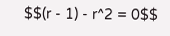$$(r - 1) - r^2 = 0$$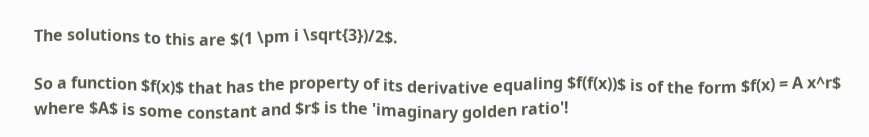The solutions to this are $(1 \pm i \sqrt{3})/2$.

So a function $f(x)$ that has the property of its derivative equaling $f(f(x))$ is of the form $f(x) = A x^r$ where $A$ is some constant and $r$ is the 'imaginary golden ratio'!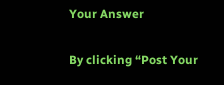Your Answer

By clicking “Post Your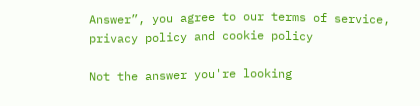Answer”, you agree to our terms of service, privacy policy and cookie policy

Not the answer you're looking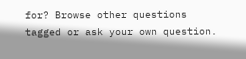for? Browse other questions tagged or ask your own question.